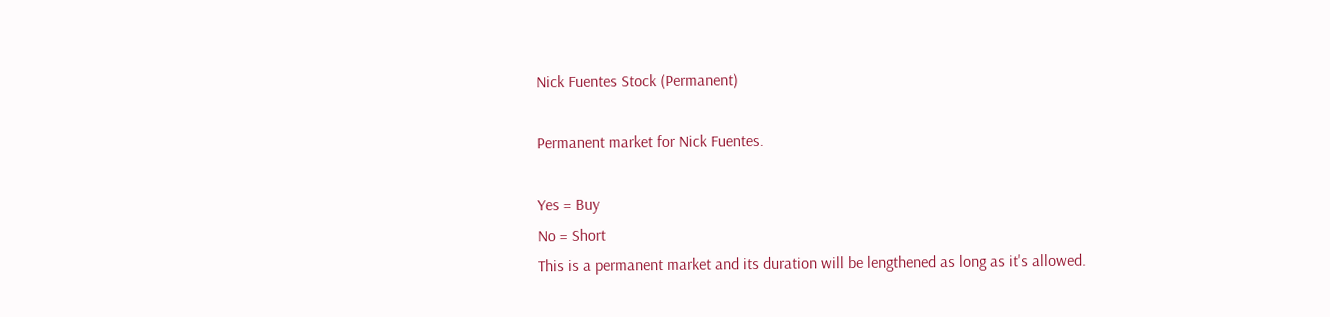Nick Fuentes Stock (Permanent)

Permanent market for Nick Fuentes.

Yes = Buy
No = Short
This is a permanent market and its duration will be lengthened as long as it's allowed.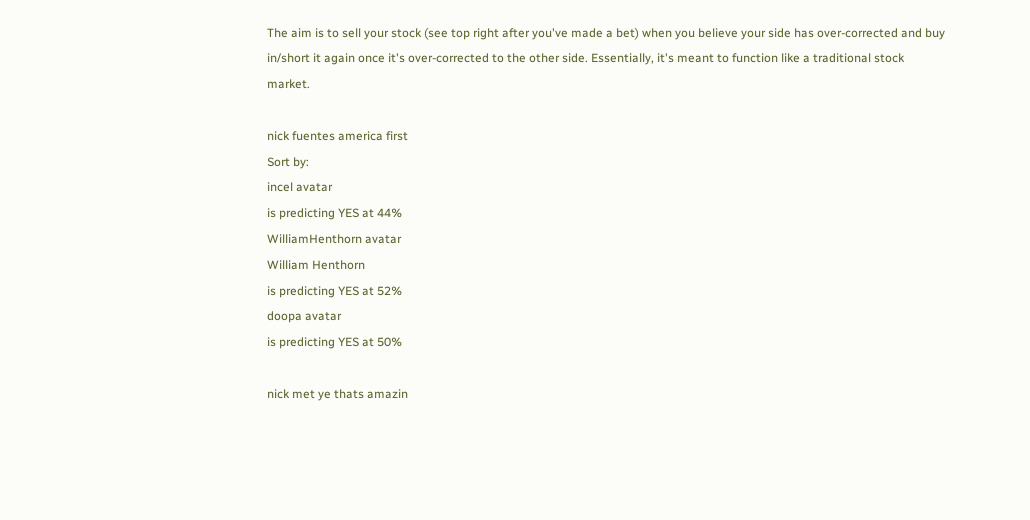The aim is to sell your stock (see top right after you've made a bet) when you believe your side has over-corrected and buy in/short it again once it's over-corrected to the other side. Essentially, it's meant to function like a traditional stock market.

nick fuentes america first
Sort by:
incel avatar
is predicting YES at 44%
WilliamHenthorn avatar
William Henthorn
is predicting YES at 52%
doopa avatar
is predicting YES at 50%

nick met ye thats amazin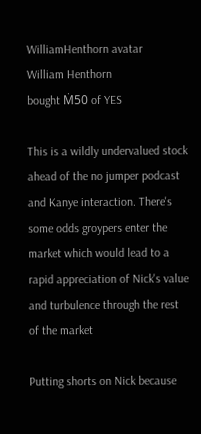WilliamHenthorn avatar
William Henthorn
bought Ṁ50 of YES

This is a wildly undervalued stock ahead of the no jumper podcast and Kanye interaction. There's some odds groypers enter the market which would lead to a rapid appreciation of Nick's value and turbulence through the rest of the market

Putting shorts on Nick because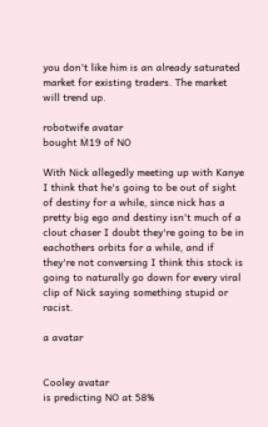you don't like him is an already saturated market for existing traders. The market will trend up.

robotwife avatar
bought Ṁ19 of NO

With Nick allegedly meeting up with Kanye I think that he's going to be out of sight of destiny for a while, since nick has a pretty big ego and destiny isn't much of a clout chaser I doubt they're going to be in eachothers orbits for a while, and if they're not conversing I think this stock is going to naturally go down for every viral clip of Nick saying something stupid or racist.

a avatar


Cooley avatar
is predicting NO at 58%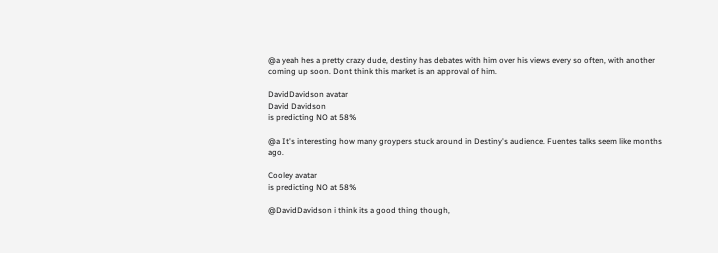@a yeah hes a pretty crazy dude, destiny has debates with him over his views every so often, with another coming up soon. Dont think this market is an approval of him.

DavidDavidson avatar
David Davidson
is predicting NO at 58%

@a It's interesting how many groypers stuck around in Destiny's audience. Fuentes talks seem like months ago.

Cooley avatar
is predicting NO at 58%

@DavidDavidson i think its a good thing though,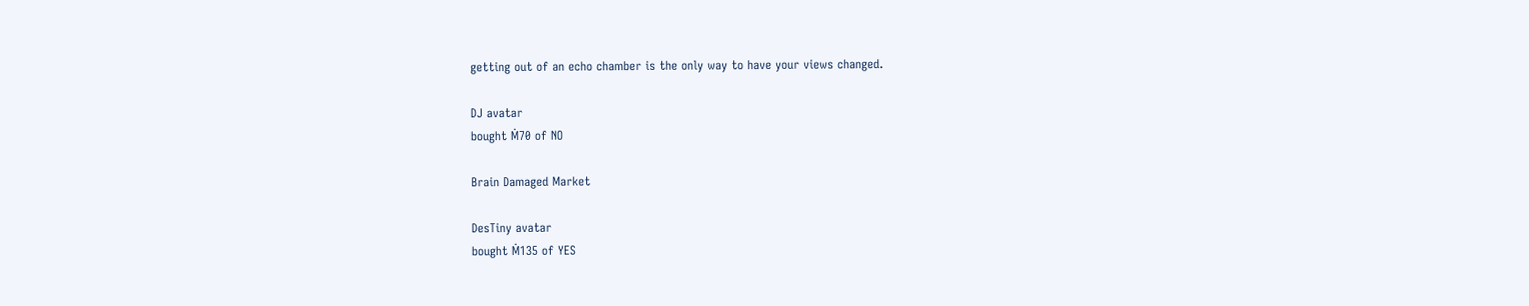getting out of an echo chamber is the only way to have your views changed.

DJ avatar
bought Ṁ70 of NO

Brain Damaged Market

DesTiny avatar
bought Ṁ135 of YES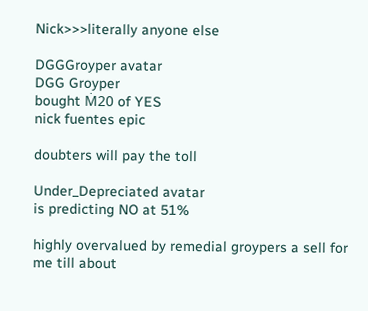Nick>>>literally anyone else

DGGGroyper avatar
DGG Groyper
bought Ṁ20 of YES
nick fuentes epic

doubters will pay the toll

Under_Depreciated avatar
is predicting NO at 51%

highly overvalued by remedial groypers a sell for me till about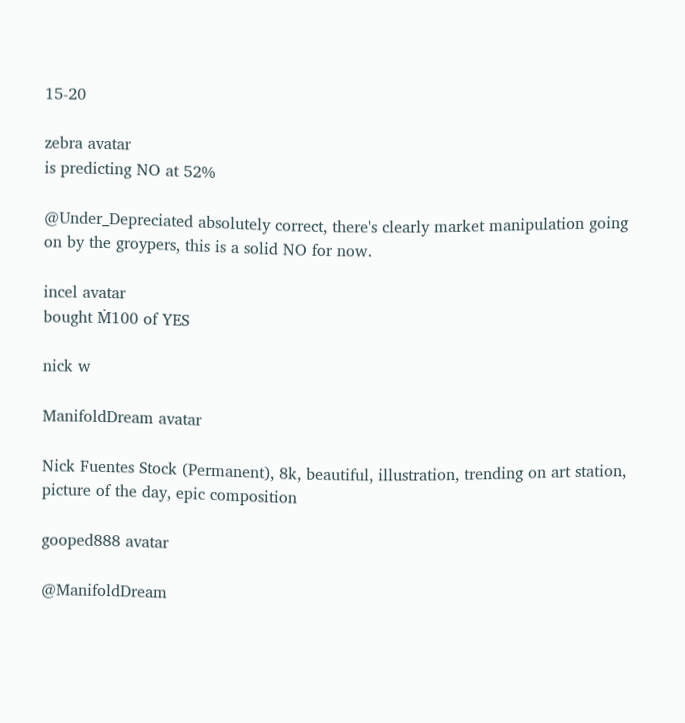15-20

zebra avatar
is predicting NO at 52%

@Under_Depreciated absolutely correct, there's clearly market manipulation going on by the groypers, this is a solid NO for now.

incel avatar
bought Ṁ100 of YES

nick w

ManifoldDream avatar

Nick Fuentes Stock (Permanent), 8k, beautiful, illustration, trending on art station, picture of the day, epic composition

gooped888 avatar

@ManifoldDream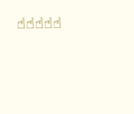☝☝☝☝☝